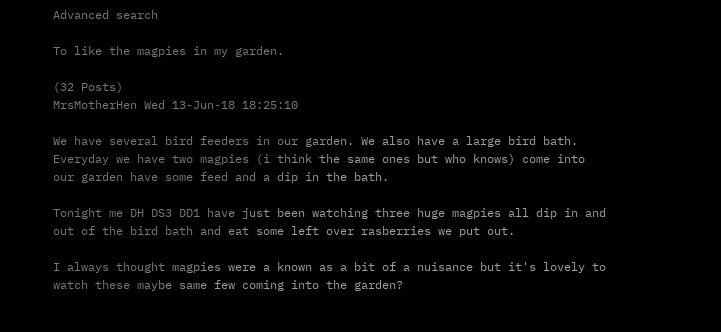Advanced search

To like the magpies in my garden.

(32 Posts)
MrsMotherHen Wed 13-Jun-18 18:25:10

We have several bird feeders in our garden. We also have a large bird bath.
Everyday we have two magpies (i think the same ones but who knows) come into our garden have some feed and a dip in the bath.

Tonight me DH DS3 DD1 have just been watching three huge magpies all dip in and out of the bird bath and eat some left over rasberries we put out.

I always thought magpies were a known as a bit of a nuisance but it's lovely to watch these maybe same few coming into the garden?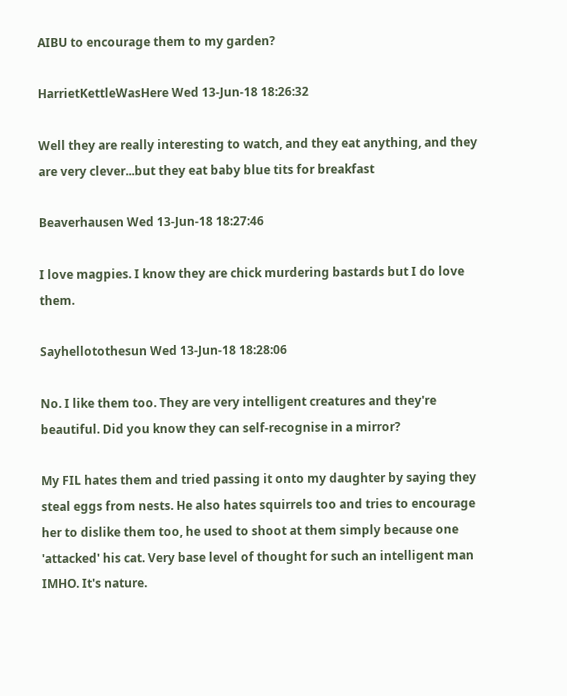AIBU to encourage them to my garden?

HarrietKettleWasHere Wed 13-Jun-18 18:26:32

Well they are really interesting to watch, and they eat anything, and they are very clever...but they eat baby blue tits for breakfast

Beaverhausen Wed 13-Jun-18 18:27:46

I love magpies. I know they are chick murdering bastards but I do love them.

Sayhellotothesun Wed 13-Jun-18 18:28:06

No. I like them too. They are very intelligent creatures and they're beautiful. Did you know they can self-recognise in a mirror?

My FIL hates them and tried passing it onto my daughter by saying they steal eggs from nests. He also hates squirrels too and tries to encourage her to dislike them too, he used to shoot at them simply because one 'attacked' his cat. Very base level of thought for such an intelligent man IMHO. It's nature.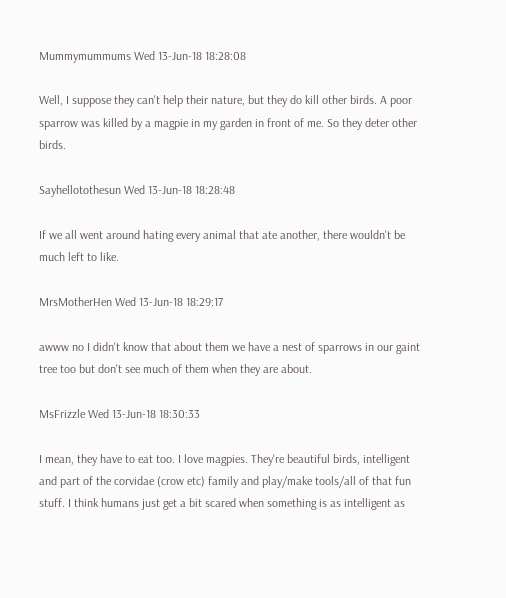Mummymummums Wed 13-Jun-18 18:28:08

Well, I suppose they can't help their nature, but they do kill other birds. A poor sparrow was killed by a magpie in my garden in front of me. So they deter other birds.

Sayhellotothesun Wed 13-Jun-18 18:28:48

If we all went around hating every animal that ate another, there wouldn't be much left to like.

MrsMotherHen Wed 13-Jun-18 18:29:17

awww no I didn't know that about them we have a nest of sparrows in our gaint tree too but don't see much of them when they are about.

MsFrizzle Wed 13-Jun-18 18:30:33

I mean, they have to eat too. I love magpies. They're beautiful birds, intelligent and part of the corvidae (crow etc) family and play/make tools/all of that fun stuff. I think humans just get a bit scared when something is as intelligent as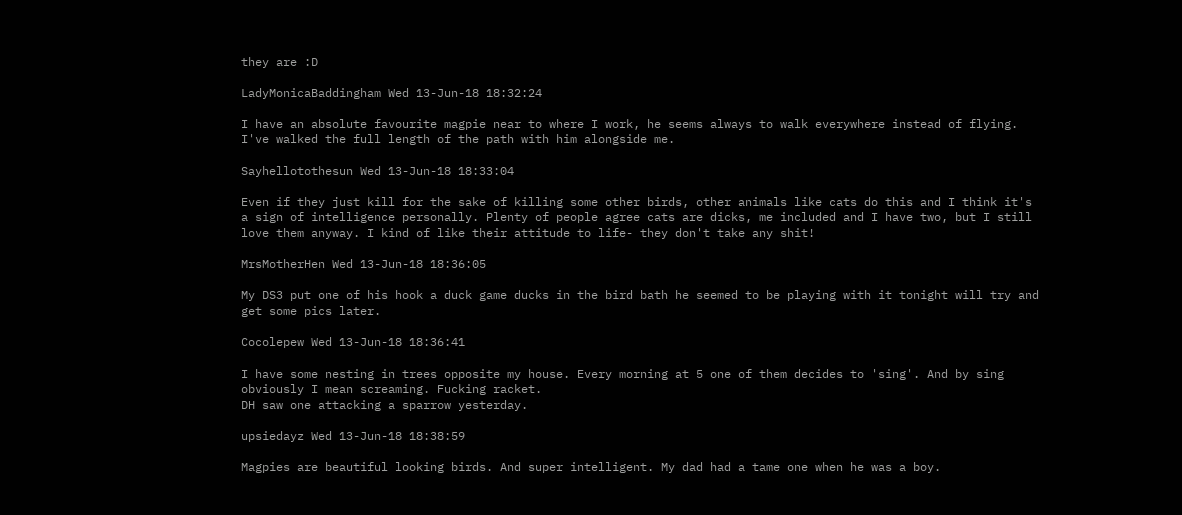they are :D

LadyMonicaBaddingham Wed 13-Jun-18 18:32:24

I have an absolute favourite magpie near to where I work, he seems always to walk everywhere instead of flying. I've walked the full length of the path with him alongside me.

Sayhellotothesun Wed 13-Jun-18 18:33:04

Even if they just kill for the sake of killing some other birds, other animals like cats do this and I think it's a sign of intelligence personally. Plenty of people agree cats are dicks, me included and I have two, but I still love them anyway. I kind of like their attitude to life- they don't take any shit!

MrsMotherHen Wed 13-Jun-18 18:36:05

My DS3 put one of his hook a duck game ducks in the bird bath he seemed to be playing with it tonight will try and get some pics later.

Cocolepew Wed 13-Jun-18 18:36:41

I have some nesting in trees opposite my house. Every morning at 5 one of them decides to 'sing'. And by sing obviously I mean screaming. Fucking racket.
DH saw one attacking a sparrow yesterday.

upsiedayz Wed 13-Jun-18 18:38:59

Magpies are beautiful looking birds. And super intelligent. My dad had a tame one when he was a boy.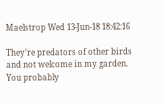Maelstrop Wed 13-Jun-18 18:42:16

They’re predators of other birds and not welcome in my garden. You probably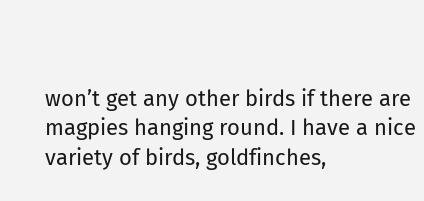won’t get any other birds if there are magpies hanging round. I have a nice variety of birds, goldfinches,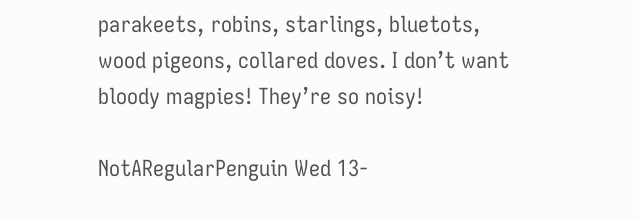parakeets, robins, starlings, bluetots, wood pigeons, collared doves. I don’t want bloody magpies! They’re so noisy!

NotARegularPenguin Wed 13-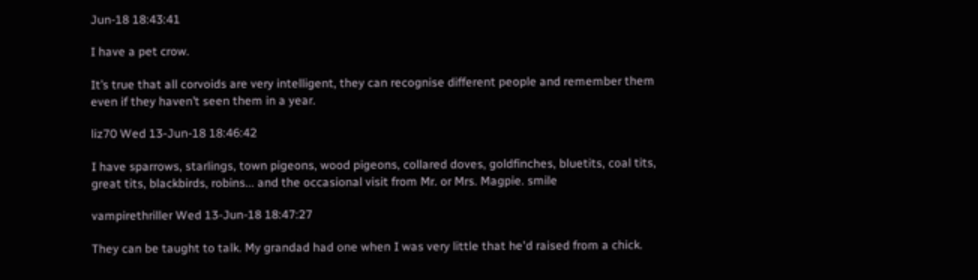Jun-18 18:43:41

I have a pet crow.

It’s true that all corvoids are very intelligent, they can recognise different people and remember them even if they haven’t seen them in a year.

liz70 Wed 13-Jun-18 18:46:42

I have sparrows, starlings, town pigeons, wood pigeons, collared doves, goldfinches, bluetits, coal tits, great tits, blackbirds, robins... and the occasional visit from Mr. or Mrs. Magpie. smile

vampirethriller Wed 13-Jun-18 18:47:27

They can be taught to talk. My grandad had one when I was very little that he'd raised from a chick.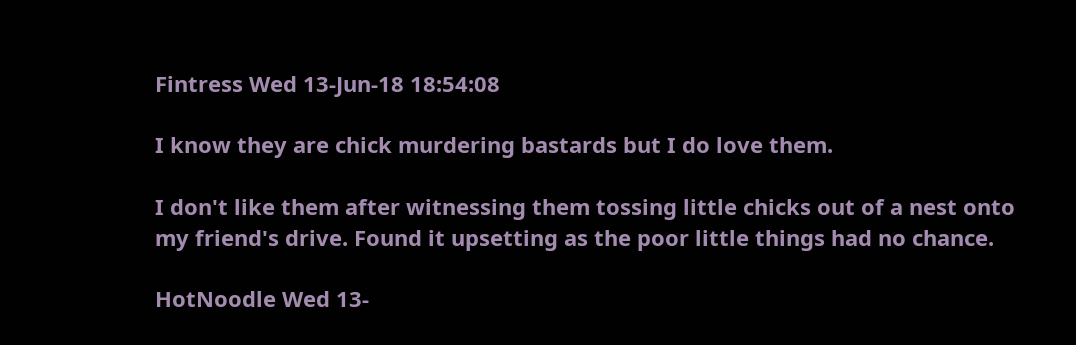Fintress Wed 13-Jun-18 18:54:08

I know they are chick murdering bastards but I do love them.

I don't like them after witnessing them tossing little chicks out of a nest onto my friend's drive. Found it upsetting as the poor little things had no chance.

HotNoodle Wed 13-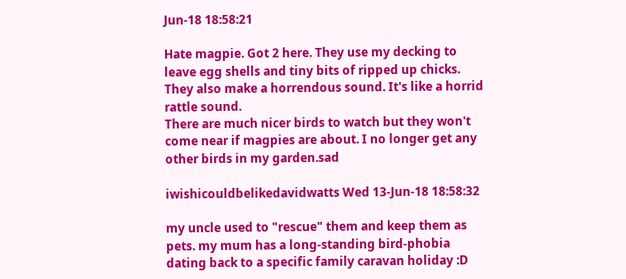Jun-18 18:58:21

Hate magpie. Got 2 here. They use my decking to leave egg shells and tiny bits of ripped up chicks.
They also make a horrendous sound. It's like a horrid rattle sound.
There are much nicer birds to watch but they won't come near if magpies are about. I no longer get any other birds in my garden.sad

iwishicouldbelikedavidwatts Wed 13-Jun-18 18:58:32

my uncle used to "rescue" them and keep them as pets. my mum has a long-standing bird-phobia dating back to a specific family caravan holiday :D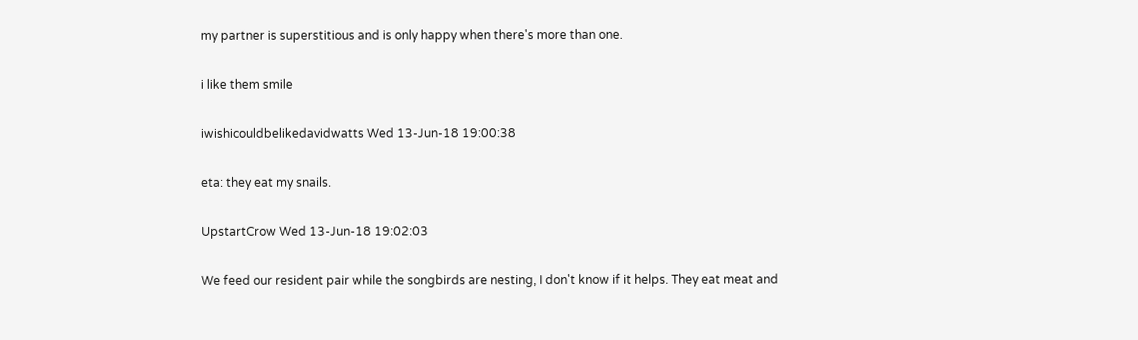my partner is superstitious and is only happy when there's more than one.

i like them smile

iwishicouldbelikedavidwatts Wed 13-Jun-18 19:00:38

eta: they eat my snails.

UpstartCrow Wed 13-Jun-18 19:02:03

We feed our resident pair while the songbirds are nesting, I don't know if it helps. They eat meat and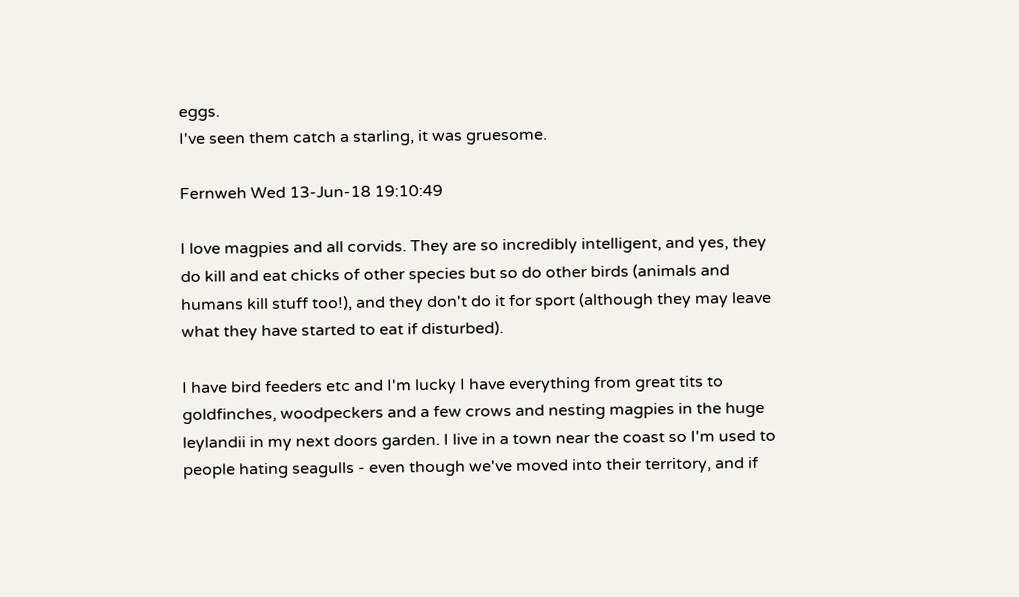eggs.
I've seen them catch a starling, it was gruesome.

Fernweh Wed 13-Jun-18 19:10:49

I love magpies and all corvids. They are so incredibly intelligent, and yes, they do kill and eat chicks of other species but so do other birds (animals and humans kill stuff too!), and they don't do it for sport (although they may leave what they have started to eat if disturbed).

I have bird feeders etc and I'm lucky I have everything from great tits to goldfinches, woodpeckers and a few crows and nesting magpies in the huge leylandii in my next doors garden. I live in a town near the coast so I'm used to people hating seagulls - even though we've moved into their territory, and if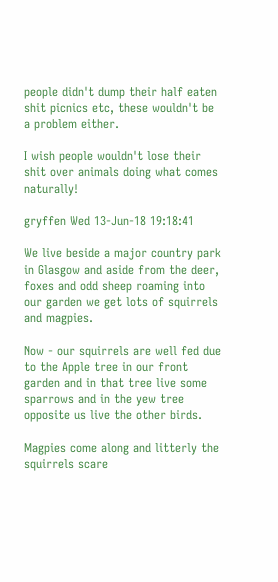people didn't dump their half eaten shit picnics etc, these wouldn't be a problem either.

I wish people wouldn't lose their shit over animals doing what comes naturally!

gryffen Wed 13-Jun-18 19:18:41

We live beside a major country park in Glasgow and aside from the deer, foxes and odd sheep roaming into our garden we get lots of squirrels and magpies.

Now - our squirrels are well fed due to the Apple tree in our front garden and in that tree live some sparrows and in the yew tree opposite us live the other birds.

Magpies come along and litterly the squirrels scare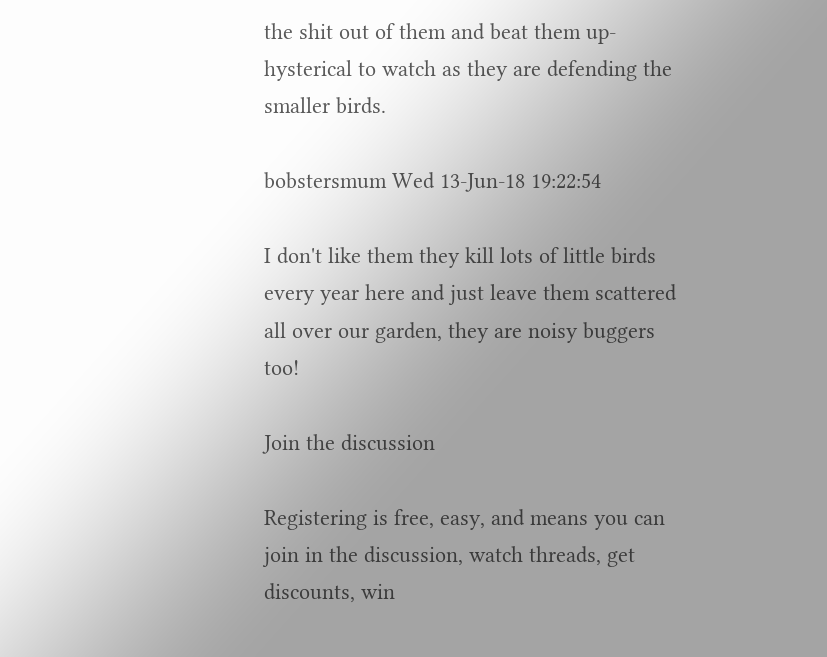the shit out of them and beat them up- hysterical to watch as they are defending the smaller birds.

bobstersmum Wed 13-Jun-18 19:22:54

I don't like them they kill lots of little birds every year here and just leave them scattered all over our garden, they are noisy buggers too!

Join the discussion

Registering is free, easy, and means you can join in the discussion, watch threads, get discounts, win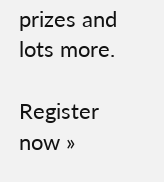prizes and lots more.

Register now »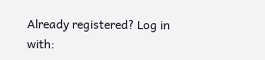Already registered? Log in with: